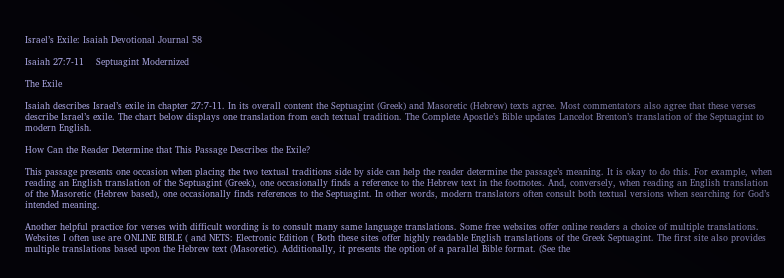Israel’s Exile: Isaiah Devotional Journal 58

Isaiah 27:7-11    Septuagint Modernized

The Exile

Isaiah describes Israel’s exile in chapter 27:7-11. In its overall content the Septuagint (Greek) and Masoretic (Hebrew) texts agree. Most commentators also agree that these verses describe Israel’s exile. The chart below displays one translation from each textual tradition. The Complete Apostle’s Bible updates Lancelot Brenton’s translation of the Septuagint to modern English.

How Can the Reader Determine that This Passage Describes the Exile?

This passage presents one occasion when placing the two textual traditions side by side can help the reader determine the passage’s meaning. It is okay to do this. For example, when reading an English translation of the Septuagint (Greek), one occasionally finds a reference to the Hebrew text in the footnotes. And, conversely, when reading an English translation of the Masoretic (Hebrew based), one occasionally finds references to the Septuagint. In other words, modern translators often consult both textual versions when searching for God’s intended meaning.

Another helpful practice for verses with difficult wording is to consult many same language translations. Some free websites offer online readers a choice of multiple translations. Websites I often use are ONLINE BIBLE ( and NETS: Electronic Edition ( Both these sites offer highly readable English translations of the Greek Septuagint. The first site also provides multiple translations based upon the Hebrew text (Masoretic). Additionally, it presents the option of a parallel Bible format. (See the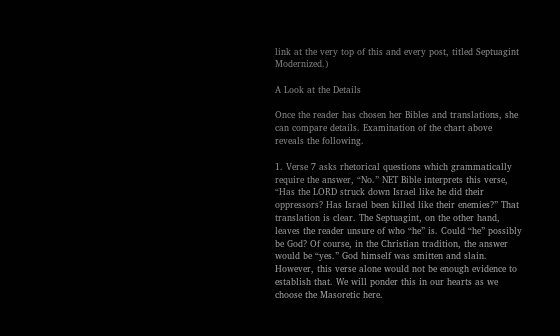link at the very top of this and every post, titled Septuagint Modernized.)

A Look at the Details

Once the reader has chosen her Bibles and translations, she can compare details. Examination of the chart above reveals the following.

1. Verse 7 asks rhetorical questions which grammatically require the answer, “No.” NET Bible interprets this verse, “Has the LORD struck down Israel like he did their oppressors? Has Israel been killed like their enemies?” That translation is clear. The Septuagint, on the other hand, leaves the reader unsure of who “he” is. Could “he” possibly be God? Of course, in the Christian tradition, the answer would be “yes.” God himself was smitten and slain. However, this verse alone would not be enough evidence to establish that. We will ponder this in our hearts as we choose the Masoretic here.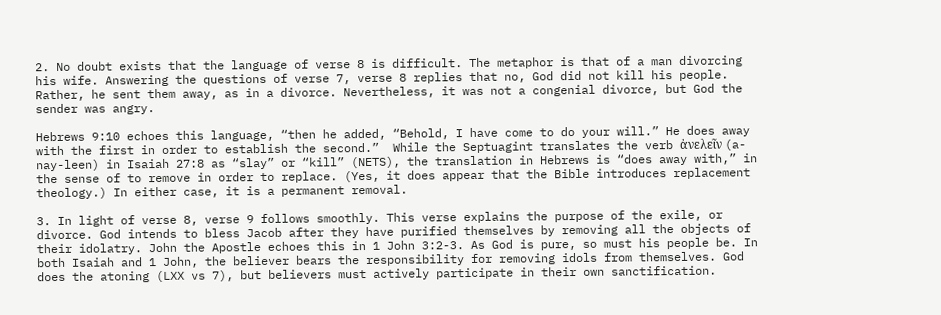2. No doubt exists that the language of verse 8 is difficult. The metaphor is that of a man divorcing his wife. Answering the questions of verse 7, verse 8 replies that no, God did not kill his people. Rather, he sent them away, as in a divorce. Nevertheless, it was not a congenial divorce, but God the sender was angry.

Hebrews 9:10 echoes this language, “then he added, “Behold, I have come to do your will.” He does away with the first in order to establish the second.”  While the Septuagint translates the verb ἀνελεῖν (a-nay-leen) in Isaiah 27:8 as “slay” or “kill” (NETS), the translation in Hebrews is “does away with,” in the sense of to remove in order to replace. (Yes, it does appear that the Bible introduces replacement theology.) In either case, it is a permanent removal.

3. In light of verse 8, verse 9 follows smoothly. This verse explains the purpose of the exile, or divorce. God intends to bless Jacob after they have purified themselves by removing all the objects of their idolatry. John the Apostle echoes this in 1 John 3:2-3. As God is pure, so must his people be. In both Isaiah and 1 John, the believer bears the responsibility for removing idols from themselves. God does the atoning (LXX vs 7), but believers must actively participate in their own sanctification.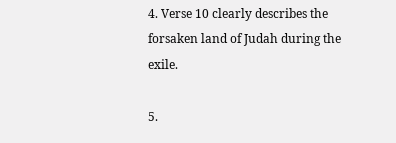4. Verse 10 clearly describes the forsaken land of Judah during the exile.

5.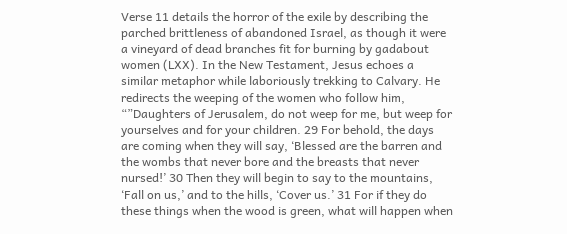Verse 11 details the horror of the exile by describing the parched brittleness of abandoned Israel, as though it were a vineyard of dead branches fit for burning by gadabout women (LXX). In the New Testament, Jesus echoes a similar metaphor while laboriously trekking to Calvary. He redirects the weeping of the women who follow him, “”Daughters of Jerusalem, do not weep for me, but weep for yourselves and for your children. 29 For behold, the days are coming when they will say, ‘Blessed are the barren and the wombs that never bore and the breasts that never nursed!’ 30 Then they will begin to say to the mountains, ‘Fall on us,’ and to the hills, ‘Cover us.’ 31 For if they do these things when the wood is green, what will happen when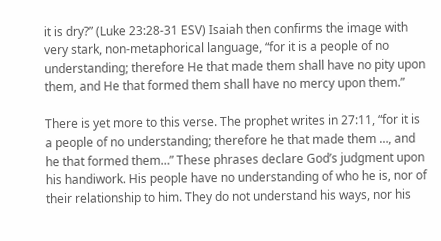it is dry?” (Luke 23:28-31 ESV) Isaiah then confirms the image with very stark, non-metaphorical language, “for it is a people of no understanding; therefore He that made them shall have no pity upon them, and He that formed them shall have no mercy upon them.”

There is yet more to this verse. The prophet writes in 27:11, “for it is a people of no understanding; therefore he that made them …, and he that formed them…” These phrases declare God’s judgment upon his handiwork. His people have no understanding of who he is, nor of their relationship to him. They do not understand his ways, nor his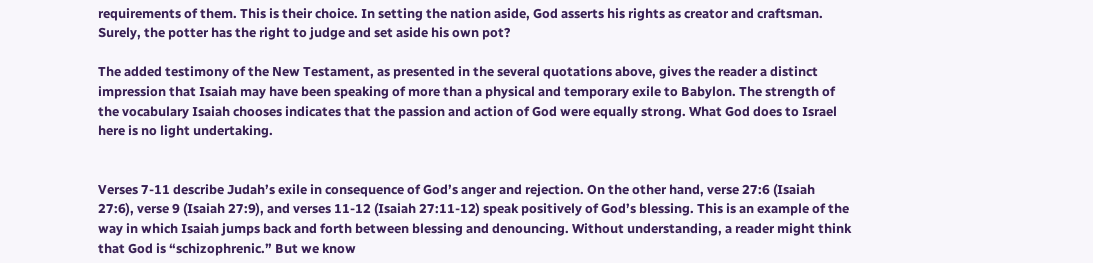requirements of them. This is their choice. In setting the nation aside, God asserts his rights as creator and craftsman. Surely, the potter has the right to judge and set aside his own pot?

The added testimony of the New Testament, as presented in the several quotations above, gives the reader a distinct impression that Isaiah may have been speaking of more than a physical and temporary exile to Babylon. The strength of the vocabulary Isaiah chooses indicates that the passion and action of God were equally strong. What God does to Israel here is no light undertaking.


Verses 7-11 describe Judah’s exile in consequence of God’s anger and rejection. On the other hand, verse 27:6 (Isaiah 27:6), verse 9 (Isaiah 27:9), and verses 11-12 (Isaiah 27:11-12) speak positively of God’s blessing. This is an example of the way in which Isaiah jumps back and forth between blessing and denouncing. Without understanding, a reader might think that God is “schizophrenic.” But we know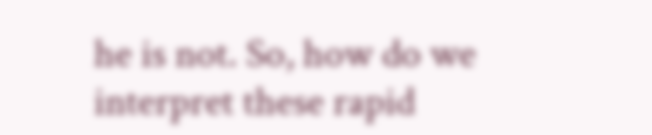he is not. So, how do we interpret these rapid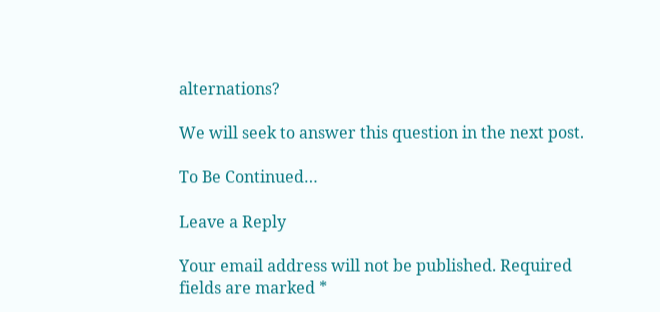alternations?

We will seek to answer this question in the next post.

To Be Continued…

Leave a Reply

Your email address will not be published. Required fields are marked *